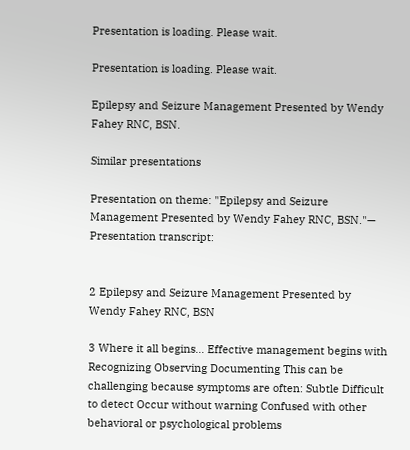Presentation is loading. Please wait.

Presentation is loading. Please wait.

Epilepsy and Seizure Management Presented by Wendy Fahey RNC, BSN.

Similar presentations

Presentation on theme: "Epilepsy and Seizure Management Presented by Wendy Fahey RNC, BSN."— Presentation transcript:


2 Epilepsy and Seizure Management Presented by Wendy Fahey RNC, BSN

3 Where it all begins… Effective management begins with Recognizing Observing Documenting This can be challenging because symptoms are often: Subtle Difficult to detect Occur without warning Confused with other behavioral or psychological problems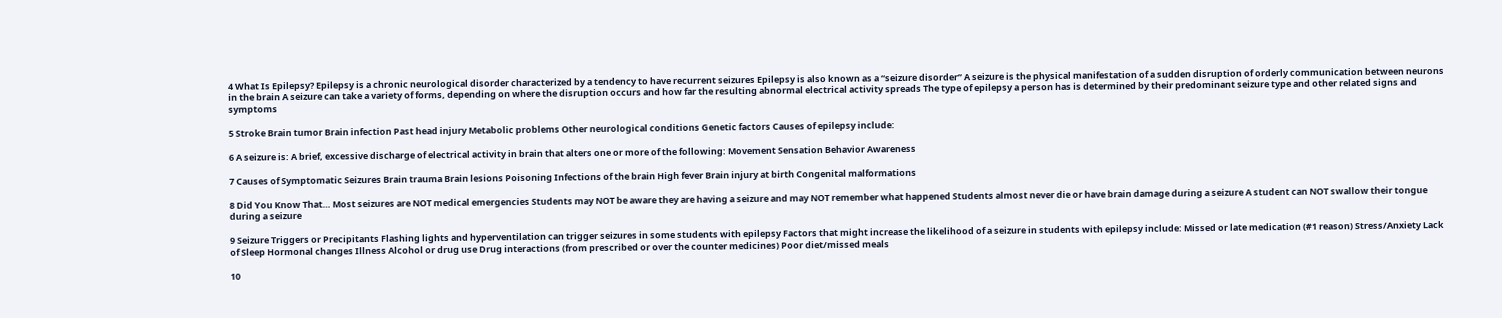4 What Is Epilepsy? Epilepsy is a chronic neurological disorder characterized by a tendency to have recurrent seizures Epilepsy is also known as a “seizure disorder” A seizure is the physical manifestation of a sudden disruption of orderly communication between neurons in the brain A seizure can take a variety of forms, depending on where the disruption occurs and how far the resulting abnormal electrical activity spreads The type of epilepsy a person has is determined by their predominant seizure type and other related signs and symptoms

5 Stroke Brain tumor Brain infection Past head injury Metabolic problems Other neurological conditions Genetic factors Causes of epilepsy include:

6 A seizure is: A brief, excessive discharge of electrical activity in brain that alters one or more of the following: Movement Sensation Behavior Awareness

7 Causes of Symptomatic Seizures Brain trauma Brain lesions Poisoning Infections of the brain High fever Brain injury at birth Congenital malformations

8 Did You Know That… Most seizures are NOT medical emergencies Students may NOT be aware they are having a seizure and may NOT remember what happened Students almost never die or have brain damage during a seizure A student can NOT swallow their tongue during a seizure

9 Seizure Triggers or Precipitants Flashing lights and hyperventilation can trigger seizures in some students with epilepsy Factors that might increase the likelihood of a seizure in students with epilepsy include: Missed or late medication (#1 reason) Stress/Anxiety Lack of Sleep Hormonal changes Illness Alcohol or drug use Drug interactions (from prescribed or over the counter medicines) Poor diet/missed meals

10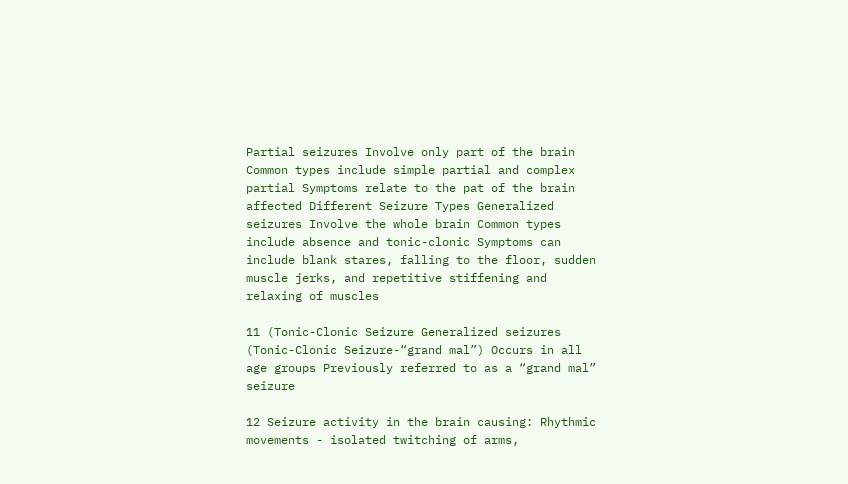Partial seizures Involve only part of the brain Common types include simple partial and complex partial Symptoms relate to the pat of the brain affected Different Seizure Types Generalized seizures Involve the whole brain Common types include absence and tonic-clonic Symptoms can include blank stares, falling to the floor, sudden muscle jerks, and repetitive stiffening and relaxing of muscles

11 (Tonic-Clonic Seizure Generalized seizures (Tonic-Clonic Seizure-“grand mal”) Occurs in all age groups Previously referred to as a “grand mal” seizure

12 Seizure activity in the brain causing: Rhythmic movements - isolated twitching of arms,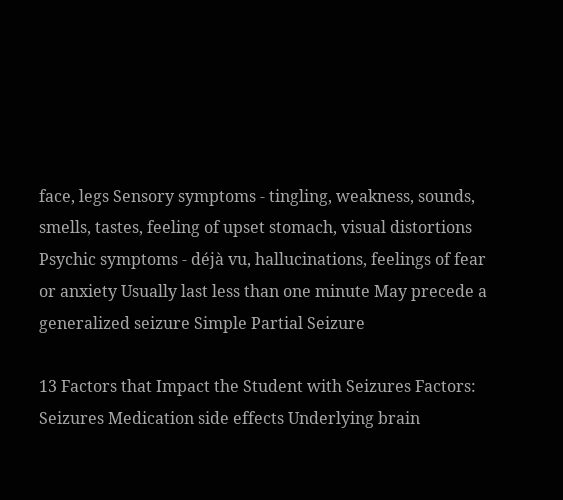face, legs Sensory symptoms - tingling, weakness, sounds, smells, tastes, feeling of upset stomach, visual distortions Psychic symptoms - déjà vu, hallucinations, feelings of fear or anxiety Usually last less than one minute May precede a generalized seizure Simple Partial Seizure

13 Factors that Impact the Student with Seizures Factors: Seizures Medication side effects Underlying brain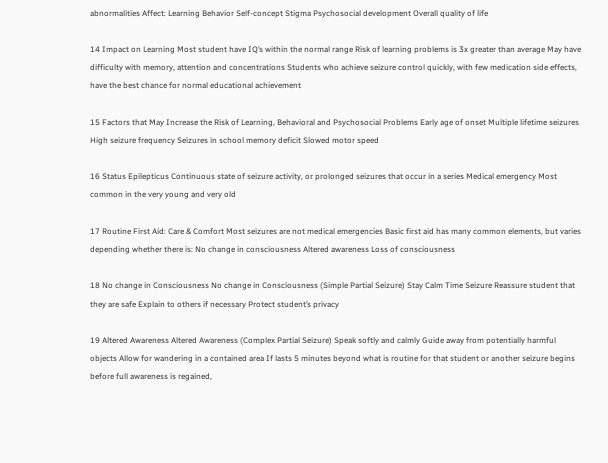abnormalities Affect: Learning Behavior Self-concept Stigma Psychosocial development Overall quality of life

14 Impact on Learning Most student have IQ’s within the normal range Risk of learning problems is 3x greater than average May have difficulty with memory, attention and concentrations Students who achieve seizure control quickly, with few medication side effects, have the best chance for normal educational achievement

15 Factors that May Increase the Risk of Learning, Behavioral and Psychosocial Problems Early age of onset Multiple lifetime seizures High seizure frequency Seizures in school memory deficit Slowed motor speed

16 Status Epilepticus Continuous state of seizure activity, or prolonged seizures that occur in a series Medical emergency Most common in the very young and very old

17 Routine First Aid: Care & Comfort Most seizures are not medical emergencies Basic first aid has many common elements, but varies depending whether there is: No change in consciousness Altered awareness Loss of consciousness

18 No change in Consciousness No change in Consciousness (Simple Partial Seizure) Stay Calm Time Seizure Reassure student that they are safe Explain to others if necessary Protect student’s privacy

19 Altered Awareness Altered Awareness (Complex Partial Seizure) Speak softly and calmly Guide away from potentially harmful objects Allow for wandering in a contained area If lasts 5 minutes beyond what is routine for that student or another seizure begins before full awareness is regained,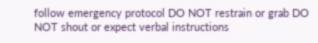follow emergency protocol DO NOT restrain or grab DO NOT shout or expect verbal instructions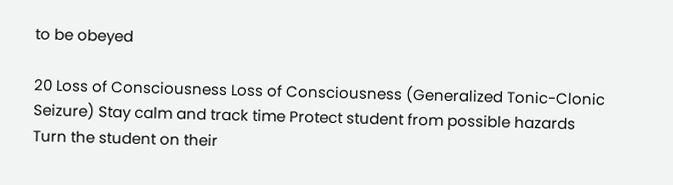to be obeyed

20 Loss of Consciousness Loss of Consciousness (Generalized Tonic-Clonic Seizure) Stay calm and track time Protect student from possible hazards Turn the student on their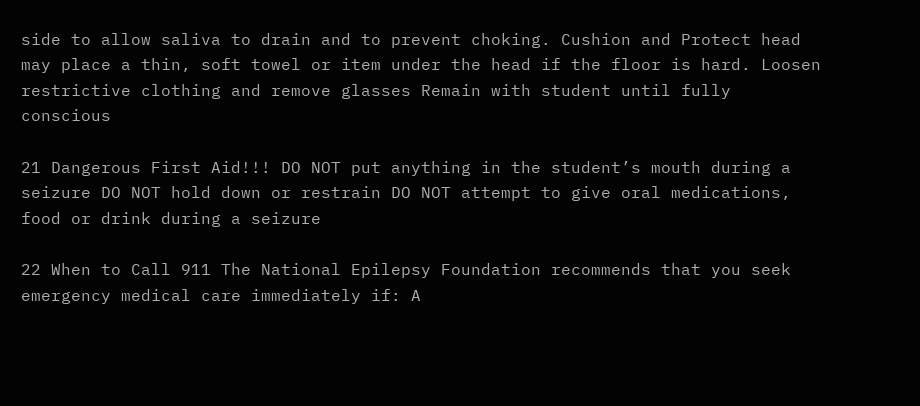side to allow saliva to drain and to prevent choking. Cushion and Protect head may place a thin, soft towel or item under the head if the floor is hard. Loosen restrictive clothing and remove glasses Remain with student until fully conscious

21 Dangerous First Aid!!! DO NOT put anything in the student’s mouth during a seizure DO NOT hold down or restrain DO NOT attempt to give oral medications, food or drink during a seizure

22 When to Call 911 The National Epilepsy Foundation recommends that you seek emergency medical care immediately if: A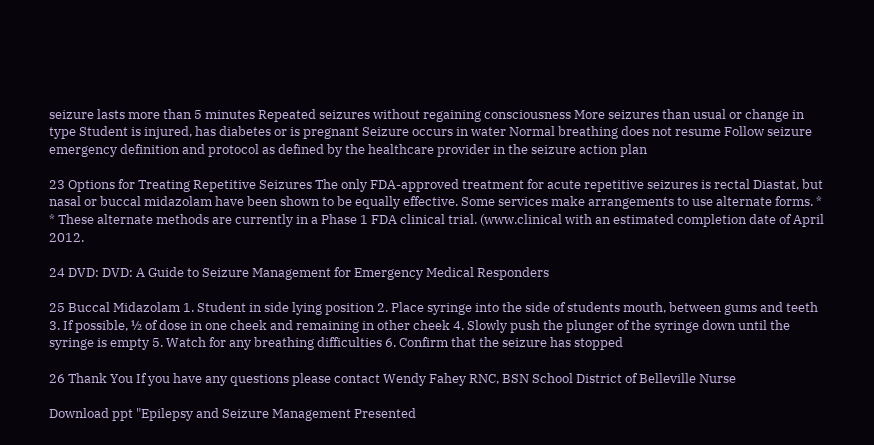seizure lasts more than 5 minutes Repeated seizures without regaining consciousness More seizures than usual or change in type Student is injured, has diabetes or is pregnant Seizure occurs in water Normal breathing does not resume Follow seizure emergency definition and protocol as defined by the healthcare provider in the seizure action plan

23 Options for Treating Repetitive Seizures The only FDA-approved treatment for acute repetitive seizures is rectal Diastat, but nasal or buccal midazolam have been shown to be equally effective. Some services make arrangements to use alternate forms. * * These alternate methods are currently in a Phase 1 FDA clinical trial. (www.clinical with an estimated completion date of April 2012.

24 DVD: DVD: A Guide to Seizure Management for Emergency Medical Responders

25 Buccal Midazolam 1. Student in side lying position 2. Place syringe into the side of students mouth, between gums and teeth 3. If possible, ½ of dose in one cheek and remaining in other cheek 4. Slowly push the plunger of the syringe down until the syringe is empty 5. Watch for any breathing difficulties 6. Confirm that the seizure has stopped

26 Thank You If you have any questions please contact Wendy Fahey RNC, BSN School District of Belleville Nurse

Download ppt "Epilepsy and Seizure Management Presented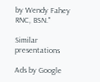by Wendy Fahey RNC, BSN."

Similar presentations

Ads by Google